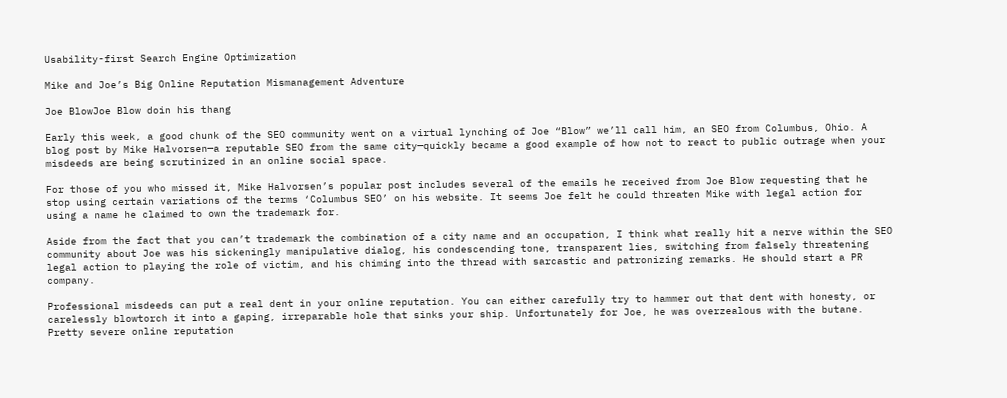Usability-first Search Engine Optimization

Mike and Joe’s Big Online Reputation Mismanagement Adventure

Joe BlowJoe Blow doin his thang

Early this week, a good chunk of the SEO community went on a virtual lynching of Joe “Blow” we’ll call him, an SEO from Columbus, Ohio. A blog post by Mike Halvorsen—a reputable SEO from the same city—quickly became a good example of how not to react to public outrage when your misdeeds are being scrutinized in an online social space.

For those of you who missed it, Mike Halvorsen’s popular post includes several of the emails he received from Joe Blow requesting that he stop using certain variations of the terms ‘Columbus SEO’ on his website. It seems Joe felt he could threaten Mike with legal action for using a name he claimed to own the trademark for.

Aside from the fact that you can’t trademark the combination of a city name and an occupation, I think what really hit a nerve within the SEO community about Joe was his sickeningly manipulative dialog, his condescending tone, transparent lies, switching from falsely threatening legal action to playing the role of victim, and his chiming into the thread with sarcastic and patronizing remarks. He should start a PR company.

Professional misdeeds can put a real dent in your online reputation. You can either carefully try to hammer out that dent with honesty, or carelessly blowtorch it into a gaping, irreparable hole that sinks your ship. Unfortunately for Joe, he was overzealous with the butane.
Pretty severe online reputation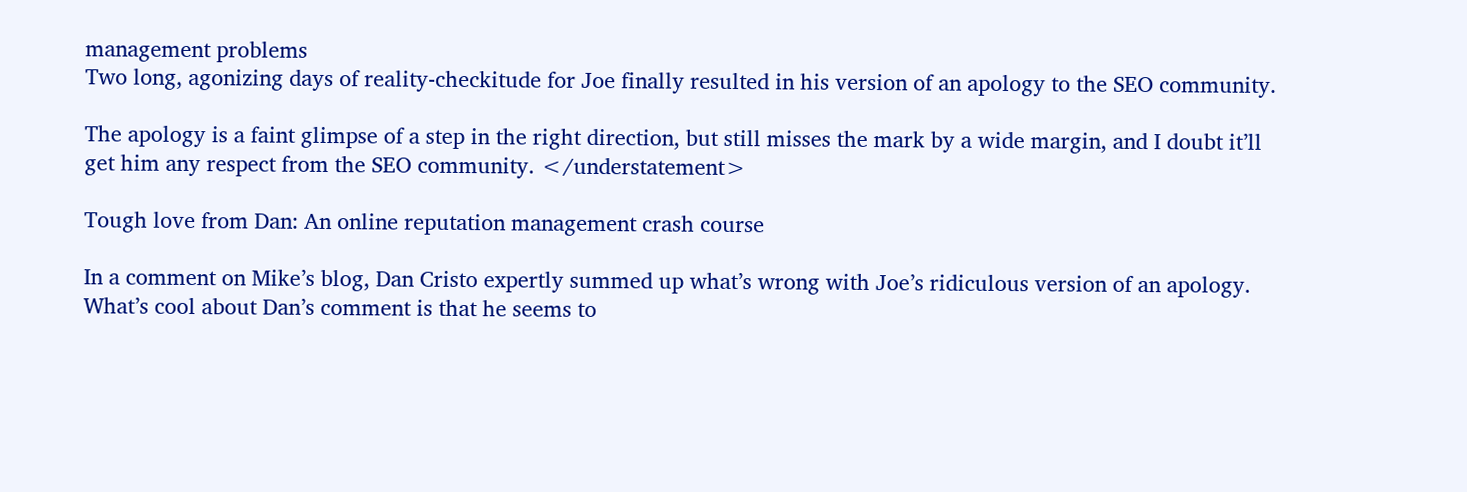management problems
Two long, agonizing days of reality-checkitude for Joe finally resulted in his version of an apology to the SEO community.

The apology is a faint glimpse of a step in the right direction, but still misses the mark by a wide margin, and I doubt it’ll get him any respect from the SEO community. </understatement>

Tough love from Dan: An online reputation management crash course

In a comment on Mike’s blog, Dan Cristo expertly summed up what’s wrong with Joe’s ridiculous version of an apology. What’s cool about Dan’s comment is that he seems to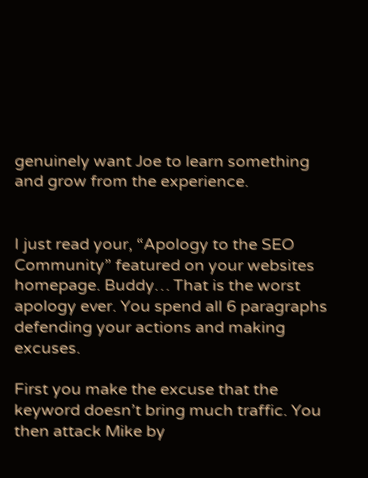genuinely want Joe to learn something and grow from the experience.


I just read your, “Apology to the SEO Community” featured on your websites homepage. Buddy… That is the worst apology ever. You spend all 6 paragraphs defending your actions and making excuses.

First you make the excuse that the keyword doesn’t bring much traffic. You then attack Mike by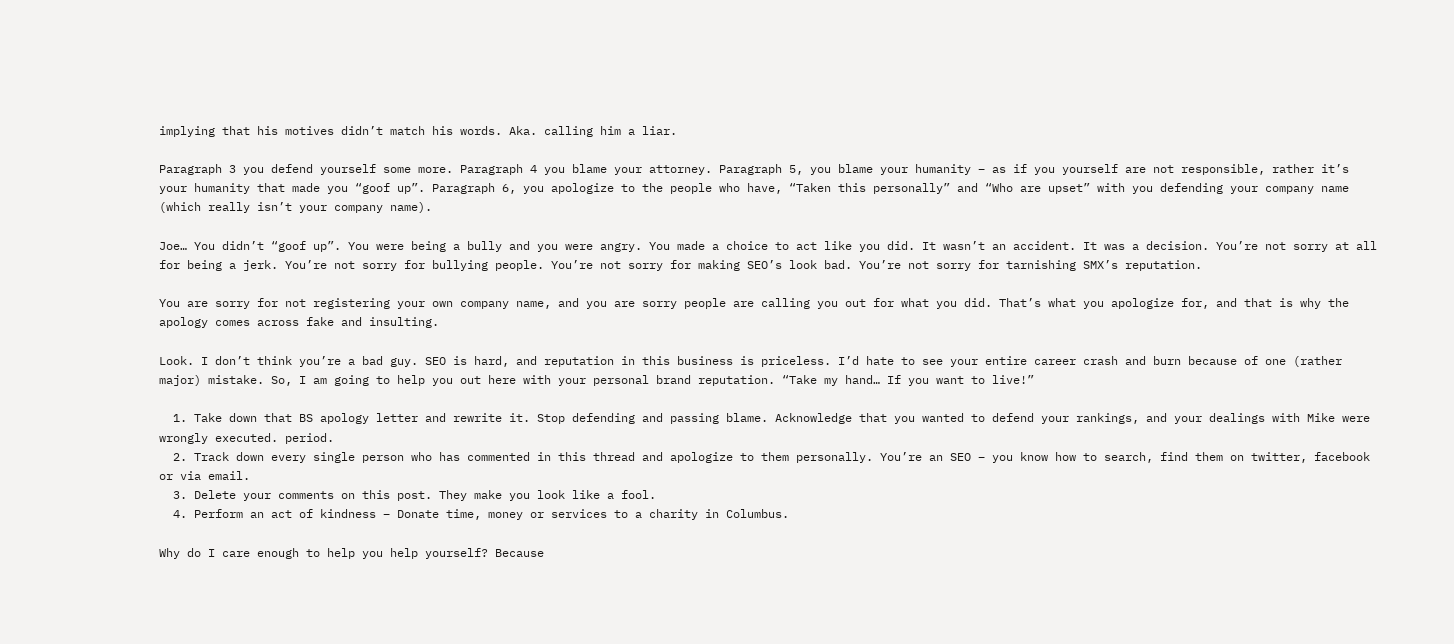implying that his motives didn’t match his words. Aka. calling him a liar.

Paragraph 3 you defend yourself some more. Paragraph 4 you blame your attorney. Paragraph 5, you blame your humanity – as if you yourself are not responsible, rather it’s your humanity that made you “goof up”. Paragraph 6, you apologize to the people who have, “Taken this personally” and “Who are upset” with you defending your company name (which really isn’t your company name).

Joe… You didn’t “goof up”. You were being a bully and you were angry. You made a choice to act like you did. It wasn’t an accident. It was a decision. You’re not sorry at all for being a jerk. You’re not sorry for bullying people. You’re not sorry for making SEO’s look bad. You’re not sorry for tarnishing SMX’s reputation.

You are sorry for not registering your own company name, and you are sorry people are calling you out for what you did. That’s what you apologize for, and that is why the apology comes across fake and insulting.

Look. I don’t think you’re a bad guy. SEO is hard, and reputation in this business is priceless. I’d hate to see your entire career crash and burn because of one (rather major) mistake. So, I am going to help you out here with your personal brand reputation. “Take my hand… If you want to live!”

  1. Take down that BS apology letter and rewrite it. Stop defending and passing blame. Acknowledge that you wanted to defend your rankings, and your dealings with Mike were wrongly executed. period.
  2. Track down every single person who has commented in this thread and apologize to them personally. You’re an SEO – you know how to search, find them on twitter, facebook or via email.
  3. Delete your comments on this post. They make you look like a fool.
  4. Perform an act of kindness – Donate time, money or services to a charity in Columbus.

Why do I care enough to help you help yourself? Because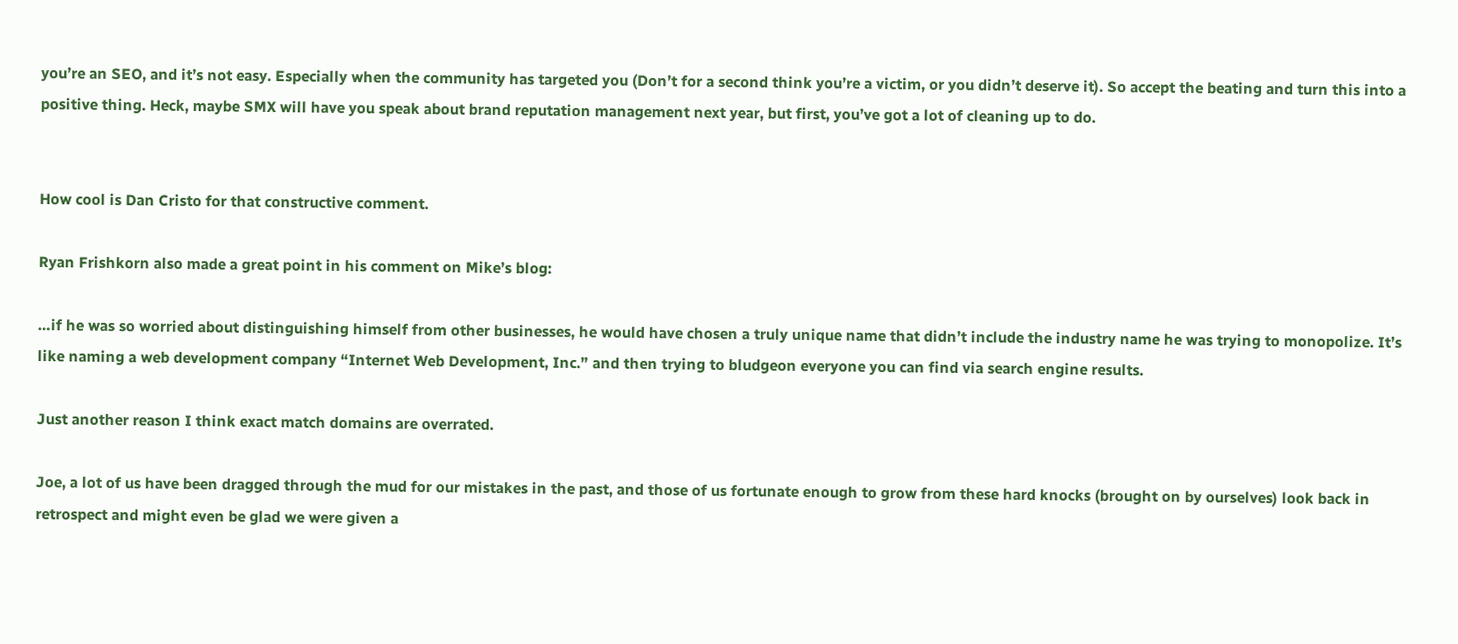you’re an SEO, and it’s not easy. Especially when the community has targeted you (Don’t for a second think you’re a victim, or you didn’t deserve it). So accept the beating and turn this into a positive thing. Heck, maybe SMX will have you speak about brand reputation management next year, but first, you’ve got a lot of cleaning up to do.


How cool is Dan Cristo for that constructive comment.

Ryan Frishkorn also made a great point in his comment on Mike’s blog:

…if he was so worried about distinguishing himself from other businesses, he would have chosen a truly unique name that didn’t include the industry name he was trying to monopolize. It’s like naming a web development company “Internet Web Development, Inc.” and then trying to bludgeon everyone you can find via search engine results.

Just another reason I think exact match domains are overrated.

Joe, a lot of us have been dragged through the mud for our mistakes in the past, and those of us fortunate enough to grow from these hard knocks (brought on by ourselves) look back in retrospect and might even be glad we were given a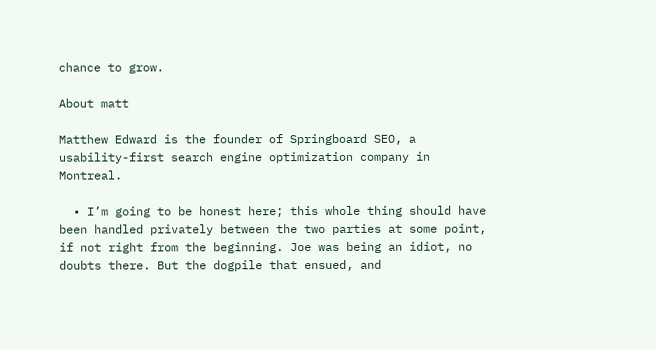chance to grow.

About matt

Matthew Edward is the founder of Springboard SEO, a usability-first search engine optimization company in Montreal.

  • I’m going to be honest here; this whole thing should have been handled privately between the two parties at some point, if not right from the beginning. Joe was being an idiot, no doubts there. But the dogpile that ensued, and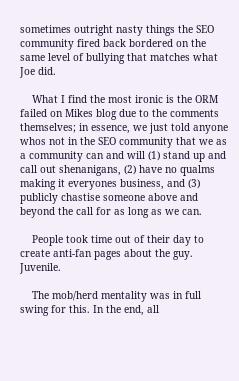sometimes outright nasty things the SEO community fired back bordered on the same level of bullying that matches what Joe did.

    What I find the most ironic is the ORM failed on Mikes blog due to the comments themselves; in essence, we just told anyone whos not in the SEO community that we as a community can and will (1) stand up and call out shenanigans, (2) have no qualms making it everyones business, and (3) publicly chastise someone above and beyond the call for as long as we can.

    People took time out of their day to create anti-fan pages about the guy. Juvenile.

    The mob/herd mentality was in full swing for this. In the end, all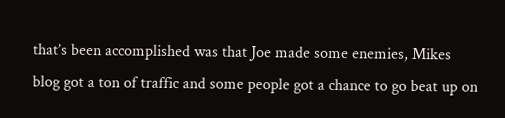that’s been accomplished was that Joe made some enemies, Mikes blog got a ton of traffic and some people got a chance to go beat up on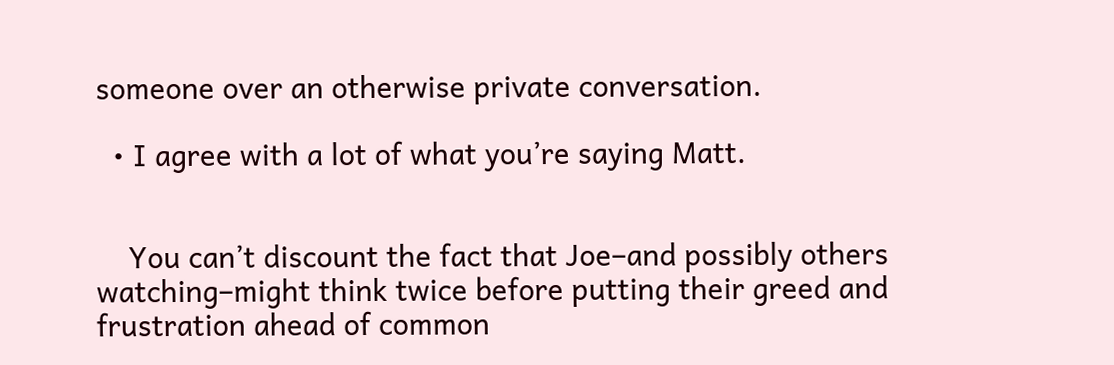someone over an otherwise private conversation.

  • I agree with a lot of what you’re saying Matt.


    You can’t discount the fact that Joe–and possibly others watching–might think twice before putting their greed and frustration ahead of common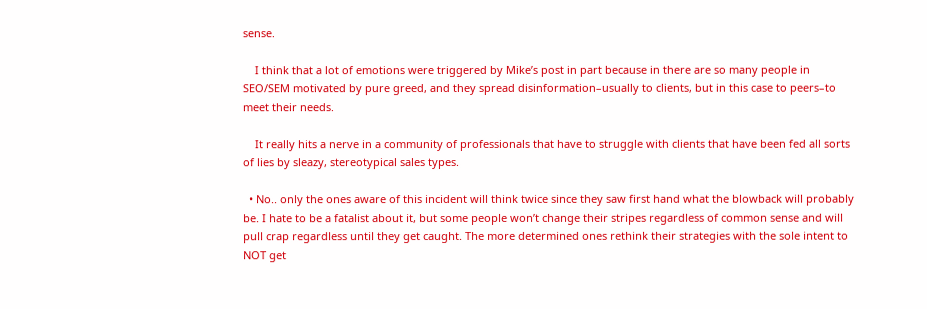sense.

    I think that a lot of emotions were triggered by Mike’s post in part because in there are so many people in SEO/SEM motivated by pure greed, and they spread disinformation–usually to clients, but in this case to peers–to meet their needs.

    It really hits a nerve in a community of professionals that have to struggle with clients that have been fed all sorts of lies by sleazy, stereotypical sales types.

  • No.. only the ones aware of this incident will think twice since they saw first hand what the blowback will probably be. I hate to be a fatalist about it, but some people won’t change their stripes regardless of common sense and will pull crap regardless until they get caught. The more determined ones rethink their strategies with the sole intent to NOT get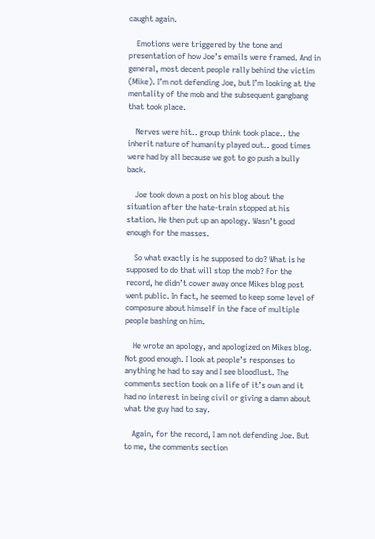caught again.

    Emotions were triggered by the tone and presentation of how Joe’s emails were framed. And in general, most decent people rally behind the victim (Mike). I’m not defending Joe, but I’m looking at the mentality of the mob and the subsequent gangbang that took place.

    Nerves were hit.. group think took place.. the inherit nature of humanity played out.. good times were had by all because we got to go push a bully back.

    Joe took down a post on his blog about the situation after the hate-train stopped at his station. He then put up an apology. Wasn’t good enough for the masses.

    So what exactly is he supposed to do? What is he supposed to do that will stop the mob? For the record, he didn’t cower away once Mikes blog post went public. In fact, he seemed to keep some level of composure about himself in the face of multiple people bashing on him.

    He wrote an apology, and apologized on Mikes blog. Not good enough. I look at people’s responses to anything he had to say and I see bloodlust. The comments section took on a life of it’s own and it had no interest in being civil or giving a damn about what the guy had to say.

    Again, for the record, I am not defending Joe. But to me, the comments section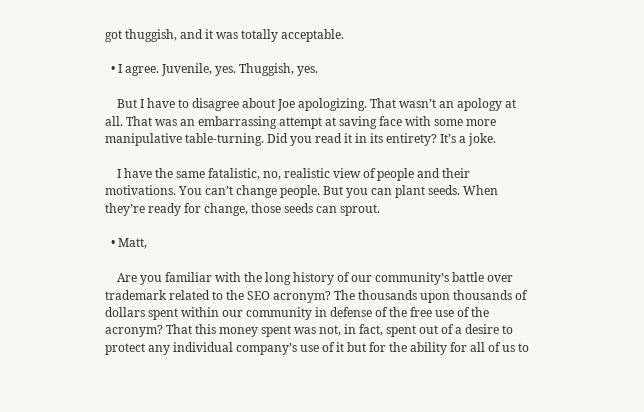got thuggish, and it was totally acceptable.

  • I agree. Juvenile, yes. Thuggish, yes.

    But I have to disagree about Joe apologizing. That wasn’t an apology at all. That was an embarrassing attempt at saving face with some more manipulative table-turning. Did you read it in its entirety? It’s a joke.

    I have the same fatalistic, no, realistic view of people and their motivations. You can’t change people. But you can plant seeds. When they’re ready for change, those seeds can sprout.

  • Matt,

    Are you familiar with the long history of our community’s battle over trademark related to the SEO acronym? The thousands upon thousands of dollars spent within our community in defense of the free use of the acronym? That this money spent was not, in fact, spent out of a desire to protect any individual company’s use of it but for the ability for all of us to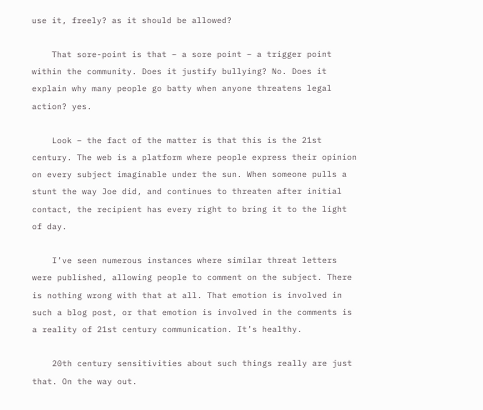use it, freely? as it should be allowed?

    That sore-point is that – a sore point – a trigger point within the community. Does it justify bullying? No. Does it explain why many people go batty when anyone threatens legal action? yes.

    Look – the fact of the matter is that this is the 21st century. The web is a platform where people express their opinion on every subject imaginable under the sun. When someone pulls a stunt the way Joe did, and continues to threaten after initial contact, the recipient has every right to bring it to the light of day.

    I’ve seen numerous instances where similar threat letters were published, allowing people to comment on the subject. There is nothing wrong with that at all. That emotion is involved in such a blog post, or that emotion is involved in the comments is a reality of 21st century communication. It’s healthy.

    20th century sensitivities about such things really are just that. On the way out.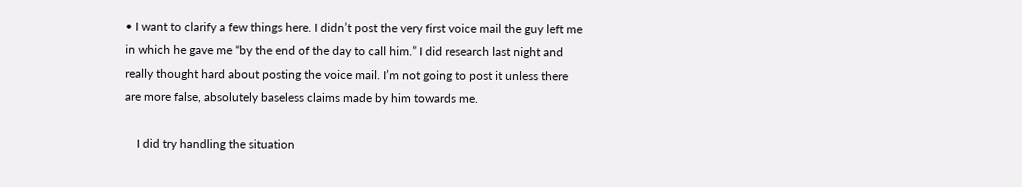• I want to clarify a few things here. I didn’t post the very first voice mail the guy left me in which he gave me “by the end of the day to call him.” I did research last night and really thought hard about posting the voice mail. I’m not going to post it unless there are more false, absolutely baseless claims made by him towards me.

    I did try handling the situation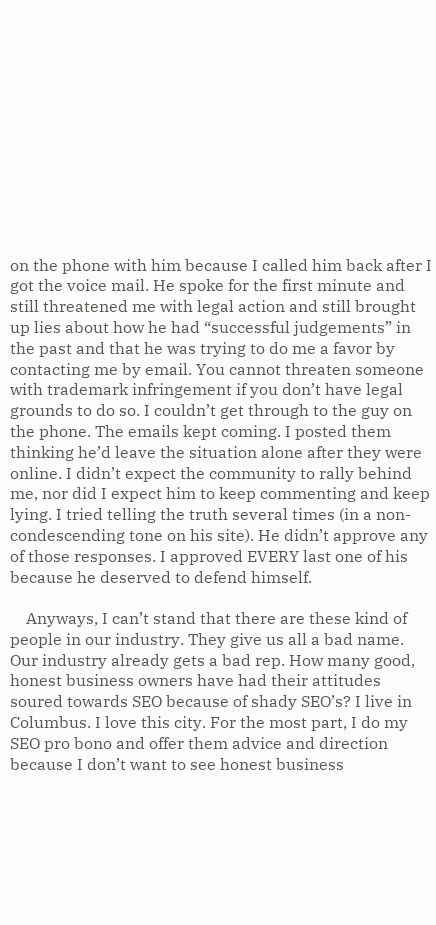on the phone with him because I called him back after I got the voice mail. He spoke for the first minute and still threatened me with legal action and still brought up lies about how he had “successful judgements” in the past and that he was trying to do me a favor by contacting me by email. You cannot threaten someone with trademark infringement if you don’t have legal grounds to do so. I couldn’t get through to the guy on the phone. The emails kept coming. I posted them thinking he’d leave the situation alone after they were online. I didn’t expect the community to rally behind me, nor did I expect him to keep commenting and keep lying. I tried telling the truth several times (in a non-condescending tone on his site). He didn’t approve any of those responses. I approved EVERY last one of his because he deserved to defend himself.

    Anyways, I can’t stand that there are these kind of people in our industry. They give us all a bad name. Our industry already gets a bad rep. How many good, honest business owners have had their attitudes soured towards SEO because of shady SEO’s? I live in Columbus. I love this city. For the most part, I do my SEO pro bono and offer them advice and direction because I don’t want to see honest business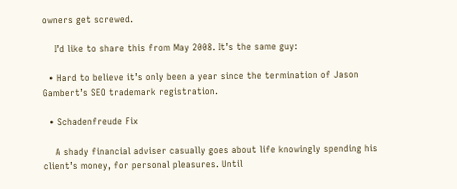owners get screwed.

    I’d like to share this from May 2008. It’s the same guy:

  • Hard to believe it’s only been a year since the termination of Jason Gambert’s SEO trademark registration.

  • Schadenfreude Fix

    A shady financial adviser casually goes about life knowingly spending his client’s money, for personal pleasures. Until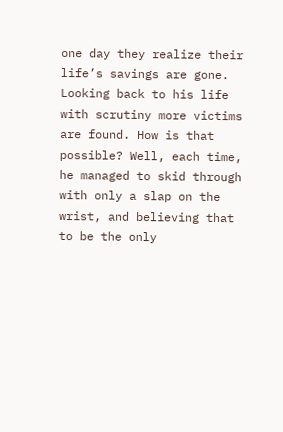one day they realize their life’s savings are gone. Looking back to his life with scrutiny more victims are found. How is that possible? Well, each time, he managed to skid through with only a slap on the wrist, and believing that to be the only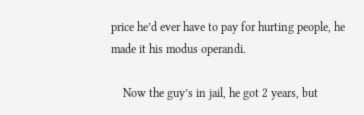price he’d ever have to pay for hurting people, he made it his modus operandi.

    Now the guy’s in jail, he got 2 years, but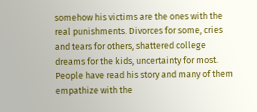somehow his victims are the ones with the real punishments. Divorces for some, cries and tears for others, shattered college dreams for the kids, uncertainty for most. People have read his story and many of them empathize with the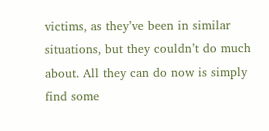victims, as they’ve been in similar situations, but they couldn’t do much about. All they can do now is simply find some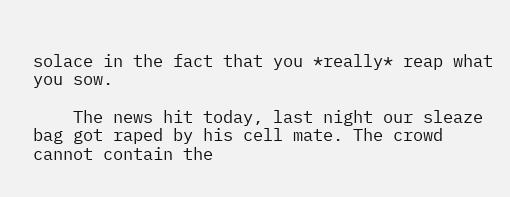solace in the fact that you *really* reap what you sow.

    The news hit today, last night our sleaze bag got raped by his cell mate. The crowd cannot contain the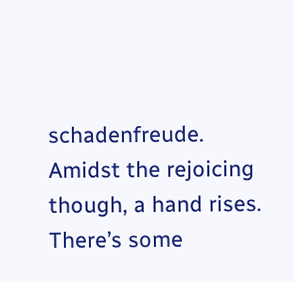schadenfreude. Amidst the rejoicing though, a hand rises. There’s some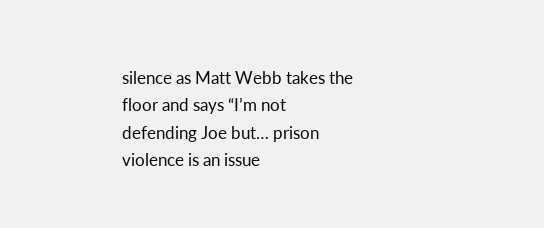silence as Matt Webb takes the floor and says “I’m not defending Joe but… prison violence is an issue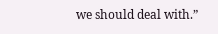we should deal with.”